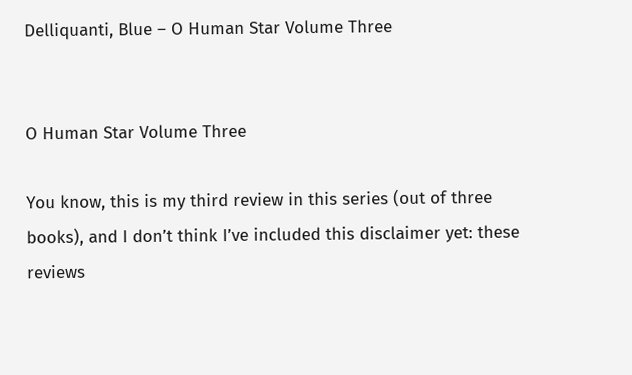Delliquanti, Blue – O Human Star Volume Three


O Human Star Volume Three

You know, this is my third review in this series (out of three books), and I don’t think I’ve included this disclaimer yet: these reviews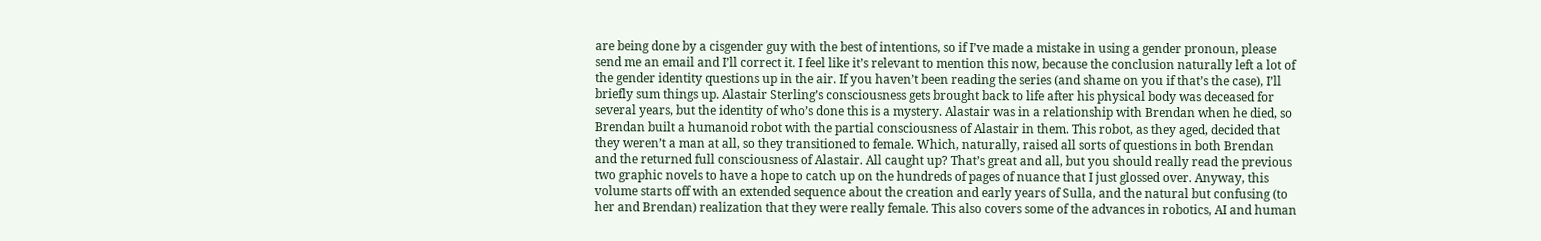are being done by a cisgender guy with the best of intentions, so if I’ve made a mistake in using a gender pronoun, please send me an email and I’ll correct it. I feel like it’s relevant to mention this now, because the conclusion naturally left a lot of the gender identity questions up in the air. If you haven’t been reading the series (and shame on you if that’s the case), I’ll briefly sum things up. Alastair Sterling’s consciousness gets brought back to life after his physical body was deceased for several years, but the identity of who’s done this is a mystery. Alastair was in a relationship with Brendan when he died, so Brendan built a humanoid robot with the partial consciousness of Alastair in them. This robot, as they aged, decided that they weren’t a man at all, so they transitioned to female. Which, naturally, raised all sorts of questions in both Brendan and the returned full consciousness of Alastair. All caught up? That’s great and all, but you should really read the previous two graphic novels to have a hope to catch up on the hundreds of pages of nuance that I just glossed over. Anyway, this volume starts off with an extended sequence about the creation and early years of Sulla, and the natural but confusing (to her and Brendan) realization that they were really female. This also covers some of the advances in robotics, AI and human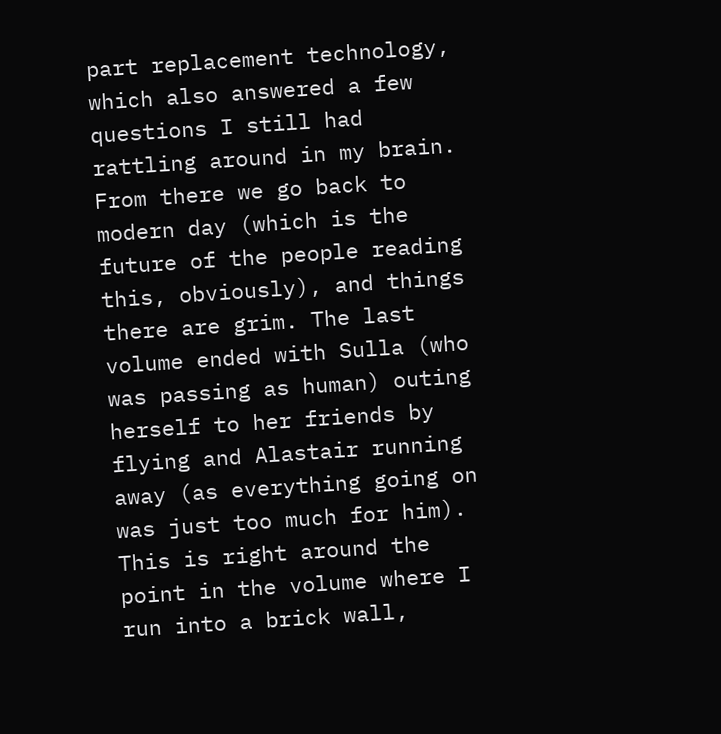part replacement technology, which also answered a few questions I still had rattling around in my brain. From there we go back to modern day (which is the future of the people reading this, obviously), and things there are grim. The last volume ended with Sulla (who was passing as human) outing herself to her friends by flying and Alastair running away (as everything going on was just too much for him). This is right around the point in the volume where I run into a brick wall,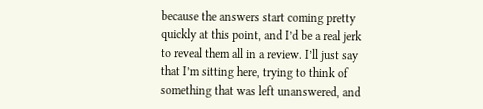because the answers start coming pretty quickly at this point, and I’d be a real jerk to reveal them all in a review. I’ll just say that I’m sitting here, trying to think of something that was left unanswered, and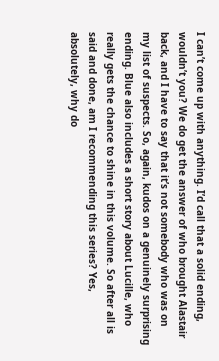I can’t come up with anything. I’d call that a solid ending, wouldn’t you? We do get the answer of who brought Alastair back, and I have to say that it’s not somebody who was on my list of suspects. So, again, kudos on a genuinely surprising ending. Blue also includes a short story about Lucille, who really gets the chance to shine in this volume. So after all is said and done, am I recommending this series? Yes, absolutely, why do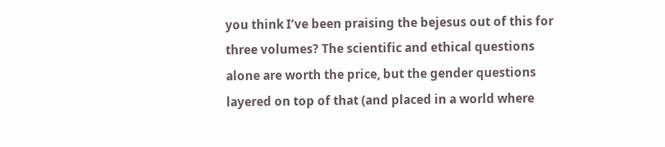you think I’ve been praising the bejesus out of this for three volumes? The scientific and ethical questions alone are worth the price, but the gender questions layered on top of that (and placed in a world where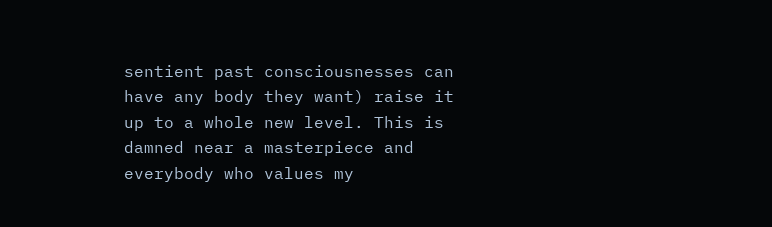sentient past consciousnesses can have any body they want) raise it up to a whole new level. This is damned near a masterpiece and everybody who values my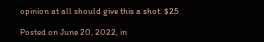opinion at all should give this a shot. $25

Posted on June 20, 2022, in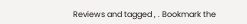Reviews and tagged , . Bookmark the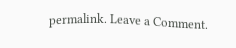permalink. Leave a Comment.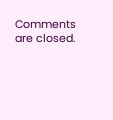Comments are closed.